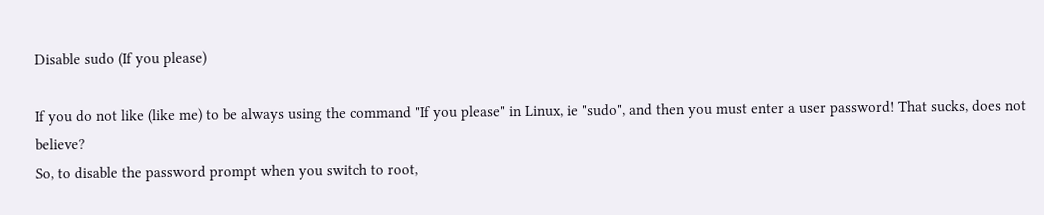Disable sudo (If you please)

If you do not like (like me) to be always using the command "If you please" in Linux, ie "sudo", and then you must enter a user password! That sucks, does not believe?
So, to disable the password prompt when you switch to root,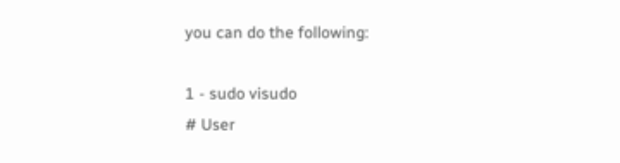you can do the following:

1 - sudo visudo
# User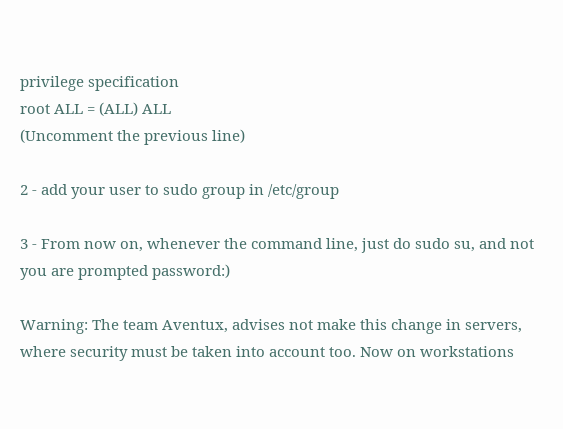privilege specification
root ALL = (ALL) ALL
(Uncomment the previous line)

2 - add your user to sudo group in /etc/group

3 - From now on, whenever the command line, just do sudo su, and not you are prompted password:)

Warning: The team Aventux, advises not make this change in servers, where security must be taken into account too. Now on workstations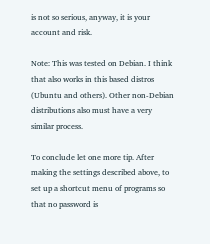is not so serious, anyway, it is your account and risk.

Note: This was tested on Debian. I think that also works in this based distros (Ubuntu and others). Other non-Debian distributions also must have a very similar process.

To conclude let one more tip. After making the settings described above, to set up a shortcut menu of programs so that no password is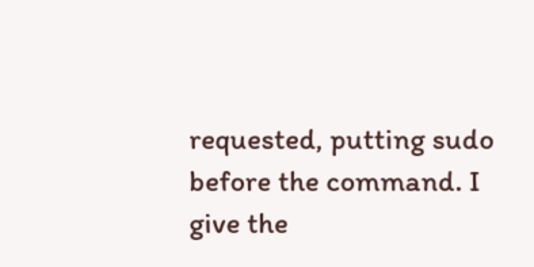requested, putting sudo before the command. I give the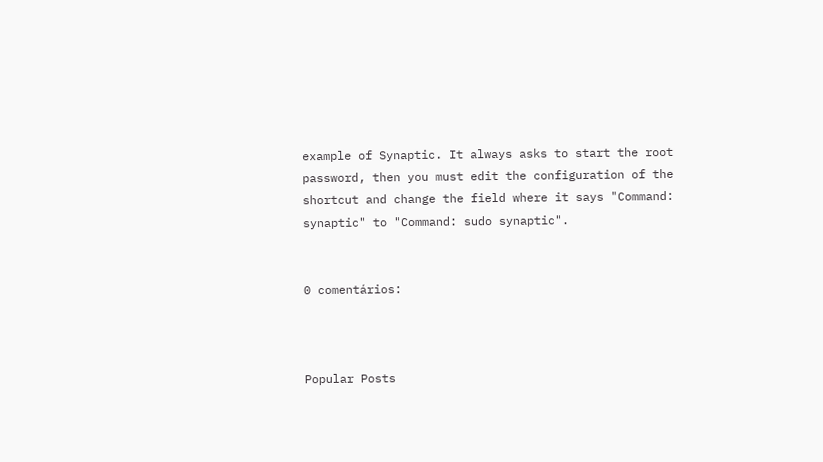example of Synaptic. It always asks to start the root password, then you must edit the configuration of the shortcut and change the field where it says "Command: synaptic" to "Command: sudo synaptic".


0 comentários:



Popular Posts